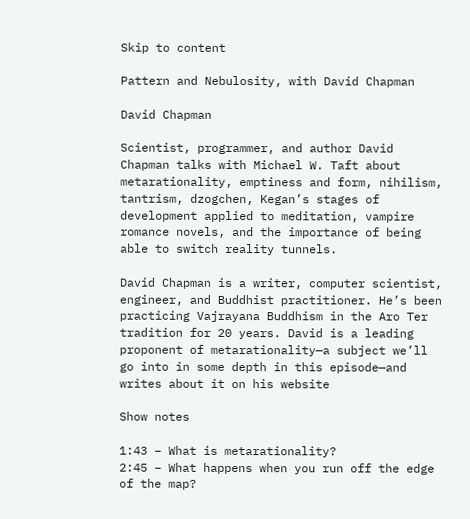Skip to content

Pattern and Nebulosity, with David Chapman

David Chapman

Scientist, programmer, and author David Chapman talks with Michael W. Taft about metarationality, emptiness and form, nihilism, tantrism, dzogchen, Kegan’s stages of development applied to meditation, vampire romance novels, and the importance of being able to switch reality tunnels.

David Chapman is a writer, computer scientist, engineer, and Buddhist practitioner. He’s been practicing Vajrayana Buddhism in the Aro Ter tradition for 20 years. David is a leading proponent of metarationality—a subject we’ll go into in some depth in this episode—and writes about it on his website

Show notes

1:43 – What is metarationality?
2:45 – What happens when you run off the edge of the map?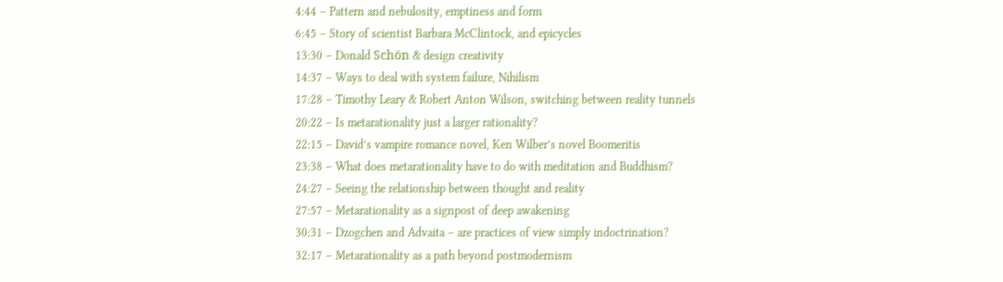4:44 – Pattern and nebulosity, emptiness and form
6:45 – Story of scientist Barbara McClintock, and epicycles
13:30 – Donald Schön & design creativity
14:37 – Ways to deal with system failure, Nihilism
17:28 – Timothy Leary & Robert Anton Wilson, switching between reality tunnels
20:22 – Is metarationality just a larger rationality?
22:15 – David’s vampire romance novel, Ken Wilber’s novel Boomeritis
23:38 – What does metarationality have to do with meditation and Buddhism?
24:27 – Seeing the relationship between thought and reality
27:57 – Metarationality as a signpost of deep awakening
30:31 – Dzogchen and Advaita – are practices of view simply indoctrination?
32:17 – Metarationality as a path beyond postmodernism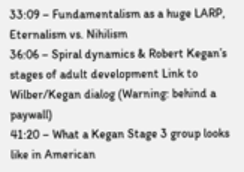33:09 – Fundamentalism as a huge LARP, Eternalism vs. Nihilism
36:06 – Spiral dynamics & Robert Kegan’s stages of adult development Link to Wilber/Kegan dialog (Warning: behind a paywall)
41:20 – What a Kegan Stage 3 group looks like in American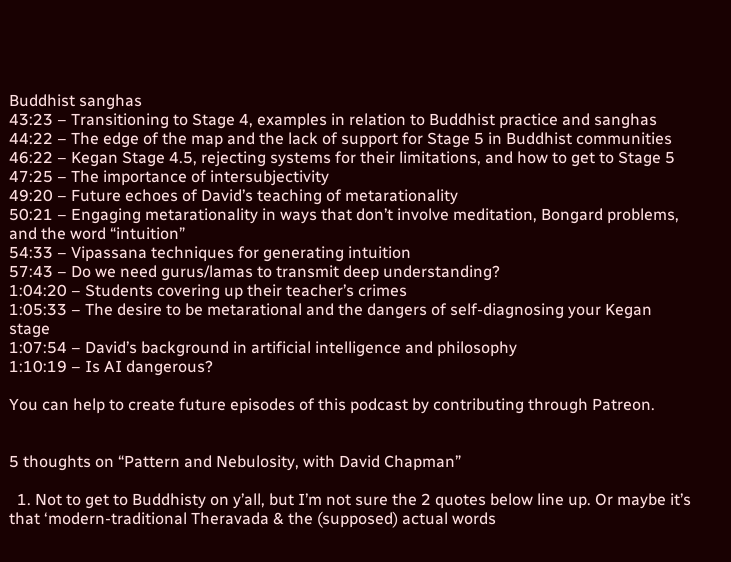Buddhist sanghas
43:23 – Transitioning to Stage 4, examples in relation to Buddhist practice and sanghas
44:22 – The edge of the map and the lack of support for Stage 5 in Buddhist communities
46:22 – Kegan Stage 4.5, rejecting systems for their limitations, and how to get to Stage 5
47:25 – The importance of intersubjectivity
49:20 – Future echoes of David’s teaching of metarationality
50:21 – Engaging metarationality in ways that don’t involve meditation, Bongard problems, and the word “intuition”
54:33 – Vipassana techniques for generating intuition
57:43 – Do we need gurus/lamas to transmit deep understanding?
1:04:20 – Students covering up their teacher’s crimes
1:05:33 – The desire to be metarational and the dangers of self-diagnosing your Kegan stage
1:07:54 – David’s background in artificial intelligence and philosophy
1:10:19 – Is AI dangerous?

You can help to create future episodes of this podcast by contributing through Patreon.


5 thoughts on “Pattern and Nebulosity, with David Chapman”

  1. Not to get to Buddhisty on y’all, but I’m not sure the 2 quotes below line up. Or maybe it’s that ‘modern-traditional Theravada & the (supposed) actual words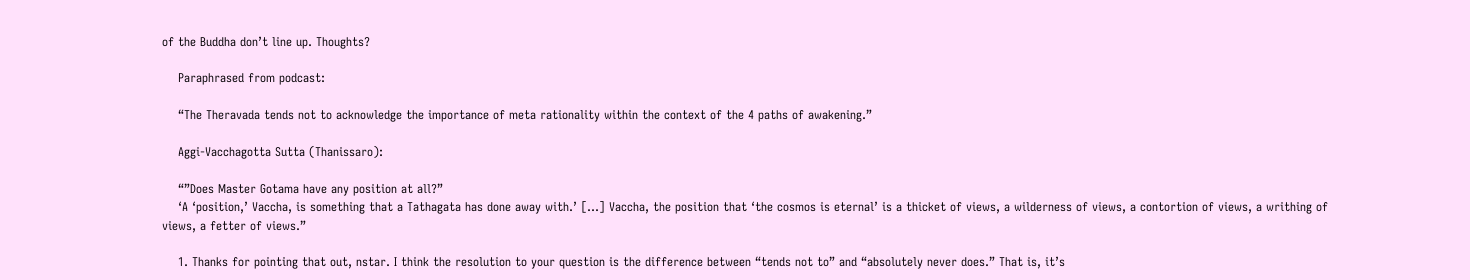of the Buddha don’t line up. Thoughts?

    Paraphrased from podcast:

    “The Theravada tends not to acknowledge the importance of meta rationality within the context of the 4 paths of awakening.”

    Aggi-Vacchagotta Sutta (Thanissaro):

    “”Does Master Gotama have any position at all?”
    ‘A ‘position,’ Vaccha, is something that a Tathagata has done away with.’ […] Vaccha, the position that ‘the cosmos is eternal’ is a thicket of views, a wilderness of views, a contortion of views, a writhing of views, a fetter of views.”

    1. Thanks for pointing that out, nstar. I think the resolution to your question is the difference between “tends not to” and “absolutely never does.” That is, it’s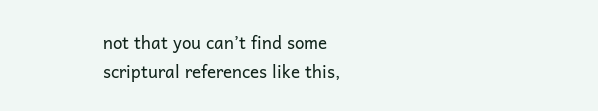not that you can’t find some scriptural references like this,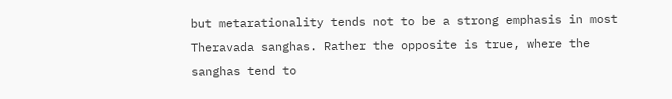but metarationality tends not to be a strong emphasis in most Theravada sanghas. Rather the opposite is true, where the sanghas tend to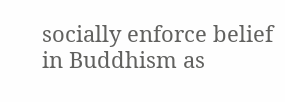socially enforce belief in Buddhism as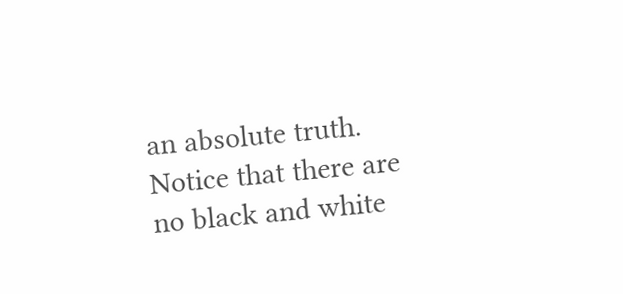an absolute truth. Notice that there are no black and white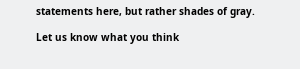statements here, but rather shades of gray.

Let us know what you think